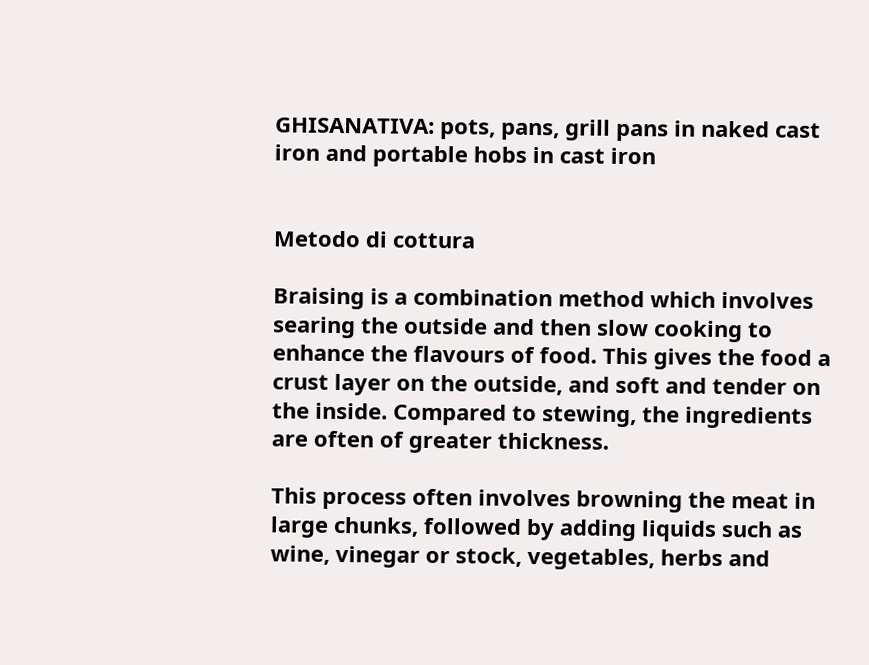GHISANATIVA: pots, pans, grill pans in naked cast iron and portable hobs in cast iron


Metodo di cottura

Braising is a combination method which involves searing the outside and then slow cooking to enhance the flavours of food. This gives the food a crust layer on the outside, and soft and tender on the inside. Compared to stewing, the ingredients are often of greater thickness.

This process often involves browning the meat in large chunks, followed by adding liquids such as wine, vinegar or stock, vegetables, herbs and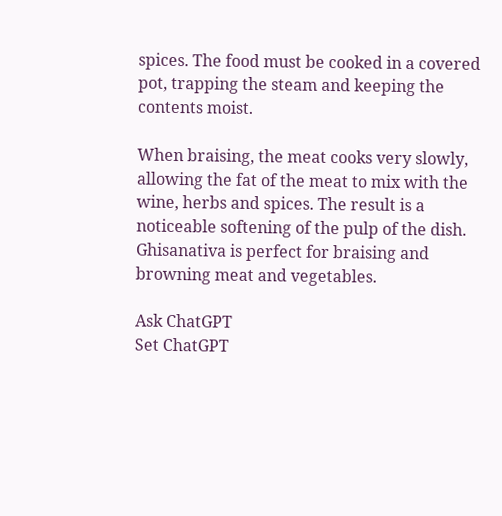spices. The food must be cooked in a covered pot, trapping the steam and keeping the contents moist.

When braising, the meat cooks very slowly, allowing the fat of the meat to mix with the wine, herbs and spices. The result is a noticeable softening of the pulp of the dish. Ghisanativa is perfect for braising and browning meat and vegetables.

Ask ChatGPT
Set ChatGPT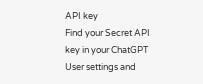API key
Find your Secret API key in your ChatGPT User settings and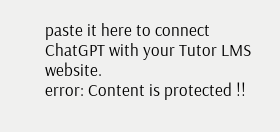paste it here to connect ChatGPT with your Tutor LMS website.
error: Content is protected !!